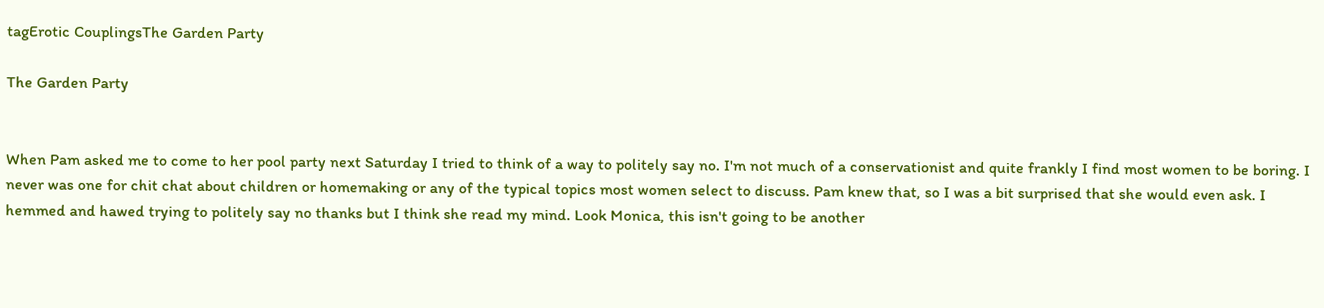tagErotic CouplingsThe Garden Party

The Garden Party


When Pam asked me to come to her pool party next Saturday I tried to think of a way to politely say no. I'm not much of a conservationist and quite frankly I find most women to be boring. I never was one for chit chat about children or homemaking or any of the typical topics most women select to discuss. Pam knew that, so I was a bit surprised that she would even ask. I hemmed and hawed trying to politely say no thanks but I think she read my mind. Look Monica, this isn't going to be another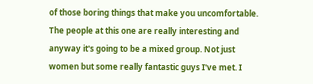of those boring things that make you uncomfortable. The people at this one are really interesting and anyway it's going to be a mixed group. Not just women but some really fantastic guys I've met. I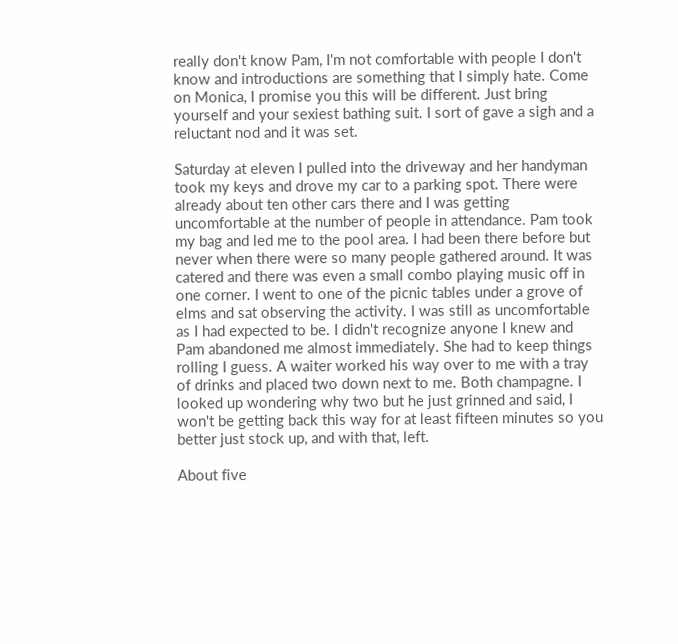really don't know Pam, I'm not comfortable with people I don't know and introductions are something that I simply hate. Come on Monica, I promise you this will be different. Just bring yourself and your sexiest bathing suit. I sort of gave a sigh and a reluctant nod and it was set.

Saturday at eleven I pulled into the driveway and her handyman took my keys and drove my car to a parking spot. There were already about ten other cars there and I was getting uncomfortable at the number of people in attendance. Pam took my bag and led me to the pool area. I had been there before but never when there were so many people gathered around. It was catered and there was even a small combo playing music off in one corner. I went to one of the picnic tables under a grove of elms and sat observing the activity. I was still as uncomfortable as I had expected to be. I didn't recognize anyone I knew and Pam abandoned me almost immediately. She had to keep things rolling I guess. A waiter worked his way over to me with a tray of drinks and placed two down next to me. Both champagne. I looked up wondering why two but he just grinned and said, I won't be getting back this way for at least fifteen minutes so you better just stock up, and with that, left.

About five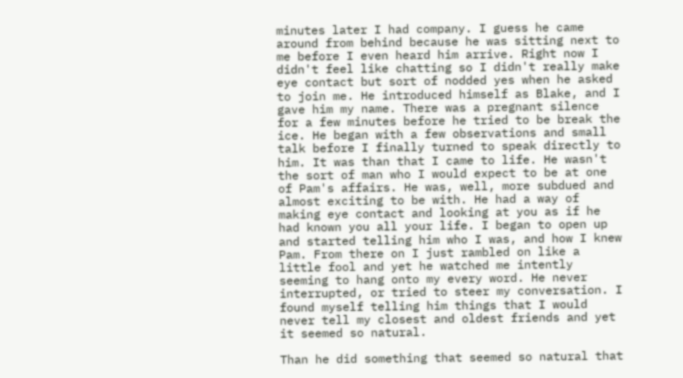minutes later I had company. I guess he came around from behind because he was sitting next to me before I even heard him arrive. Right now I didn't feel like chatting so I didn't really make eye contact but sort of nodded yes when he asked to join me. He introduced himself as Blake, and I gave him my name. There was a pregnant silence for a few minutes before he tried to be break the ice. He began with a few observations and small talk before I finally turned to speak directly to him. It was than that I came to life. He wasn't the sort of man who I would expect to be at one of Pam's affairs. He was, well, more subdued and almost exciting to be with. He had a way of making eye contact and looking at you as if he had known you all your life. I began to open up and started telling him who I was, and how I knew Pam. From there on I just rambled on like a little fool and yet he watched me intently seeming to hang onto my every word. He never interrupted, or tried to steer my conversation. I found myself telling him things that I would never tell my closest and oldest friends and yet it seemed so natural.

Than he did something that seemed so natural that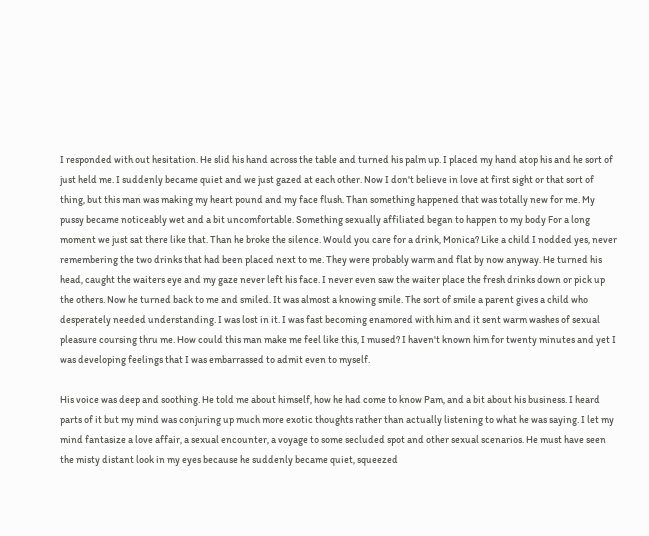I responded with out hesitation. He slid his hand across the table and turned his palm up. I placed my hand atop his and he sort of just held me. I suddenly became quiet and we just gazed at each other. Now I don't believe in love at first sight or that sort of thing, but this man was making my heart pound and my face flush. Than something happened that was totally new for me. My pussy became noticeably wet and a bit uncomfortable. Something sexually affiliated began to happen to my body For a long moment we just sat there like that. Than he broke the silence. Would you care for a drink, Monica? Like a child I nodded yes, never remembering the two drinks that had been placed next to me. They were probably warm and flat by now anyway. He turned his head, caught the waiters eye and my gaze never left his face. I never even saw the waiter place the fresh drinks down or pick up the others. Now he turned back to me and smiled. It was almost a knowing smile. The sort of smile a parent gives a child who desperately needed understanding. I was lost in it. I was fast becoming enamored with him and it sent warm washes of sexual pleasure coursing thru me. How could this man make me feel like this, I mused? I haven't known him for twenty minutes and yet I was developing feelings that I was embarrassed to admit even to myself.

His voice was deep and soothing. He told me about himself, how he had come to know Pam, and a bit about his business. I heard parts of it but my mind was conjuring up much more exotic thoughts rather than actually listening to what he was saying. I let my mind fantasize a love affair, a sexual encounter, a voyage to some secluded spot and other sexual scenarios. He must have seen the misty distant look in my eyes because he suddenly became quiet, squeezed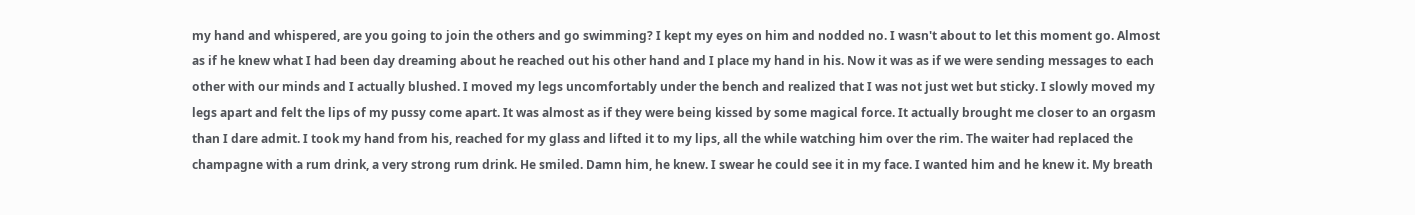my hand and whispered, are you going to join the others and go swimming? I kept my eyes on him and nodded no. I wasn't about to let this moment go. Almost as if he knew what I had been day dreaming about he reached out his other hand and I place my hand in his. Now it was as if we were sending messages to each other with our minds and I actually blushed. I moved my legs uncomfortably under the bench and realized that I was not just wet but sticky. I slowly moved my legs apart and felt the lips of my pussy come apart. It was almost as if they were being kissed by some magical force. It actually brought me closer to an orgasm than I dare admit. I took my hand from his, reached for my glass and lifted it to my lips, all the while watching him over the rim. The waiter had replaced the champagne with a rum drink, a very strong rum drink. He smiled. Damn him, he knew. I swear he could see it in my face. I wanted him and he knew it. My breath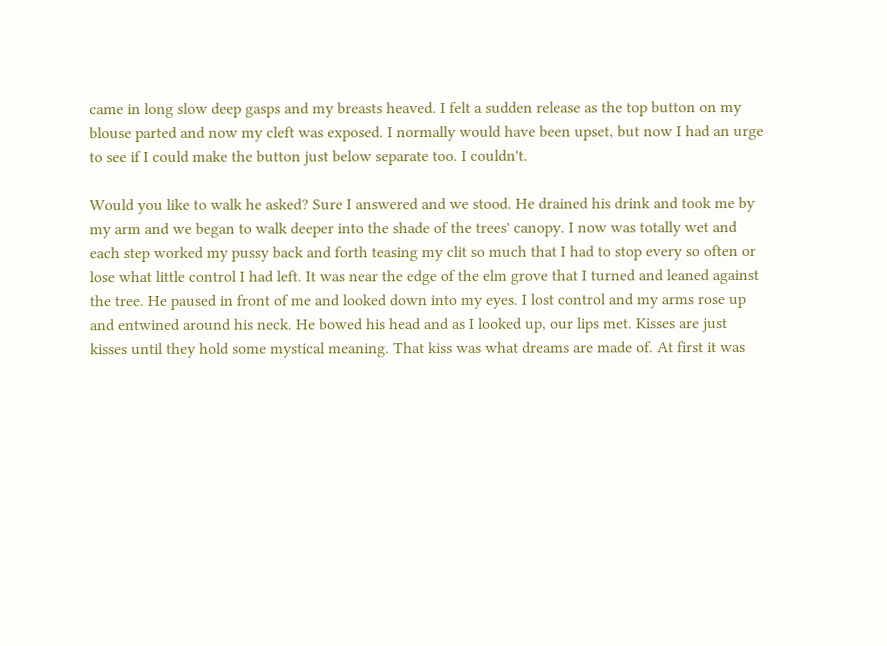came in long slow deep gasps and my breasts heaved. I felt a sudden release as the top button on my blouse parted and now my cleft was exposed. I normally would have been upset, but now I had an urge to see if I could make the button just below separate too. I couldn't.

Would you like to walk he asked? Sure I answered and we stood. He drained his drink and took me by my arm and we began to walk deeper into the shade of the trees' canopy. I now was totally wet and each step worked my pussy back and forth teasing my clit so much that I had to stop every so often or lose what little control I had left. It was near the edge of the elm grove that I turned and leaned against the tree. He paused in front of me and looked down into my eyes. I lost control and my arms rose up and entwined around his neck. He bowed his head and as I looked up, our lips met. Kisses are just kisses until they hold some mystical meaning. That kiss was what dreams are made of. At first it was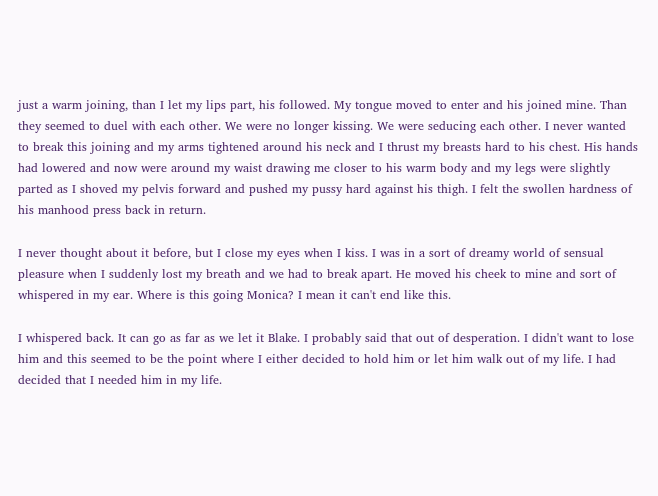just a warm joining, than I let my lips part, his followed. My tongue moved to enter and his joined mine. Than they seemed to duel with each other. We were no longer kissing. We were seducing each other. I never wanted to break this joining and my arms tightened around his neck and I thrust my breasts hard to his chest. His hands had lowered and now were around my waist drawing me closer to his warm body and my legs were slightly parted as I shoved my pelvis forward and pushed my pussy hard against his thigh. I felt the swollen hardness of his manhood press back in return.

I never thought about it before, but I close my eyes when I kiss. I was in a sort of dreamy world of sensual pleasure when I suddenly lost my breath and we had to break apart. He moved his cheek to mine and sort of whispered in my ear. Where is this going Monica? I mean it can't end like this.

I whispered back. It can go as far as we let it Blake. I probably said that out of desperation. I didn't want to lose him and this seemed to be the point where I either decided to hold him or let him walk out of my life. I had decided that I needed him in my life.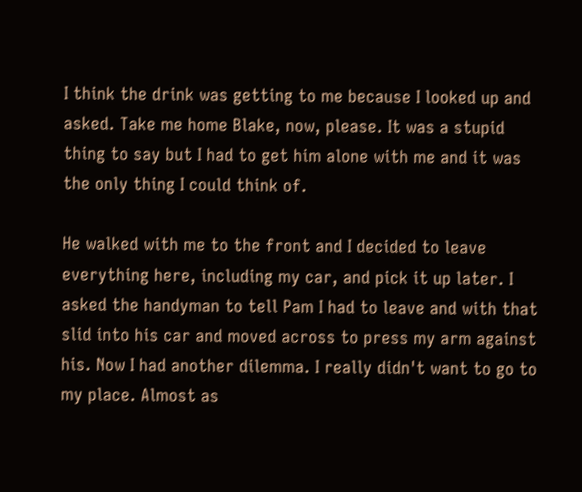I think the drink was getting to me because I looked up and asked. Take me home Blake, now, please. It was a stupid thing to say but I had to get him alone with me and it was the only thing I could think of.

He walked with me to the front and I decided to leave everything here, including my car, and pick it up later. I asked the handyman to tell Pam I had to leave and with that slid into his car and moved across to press my arm against his. Now I had another dilemma. I really didn't want to go to my place. Almost as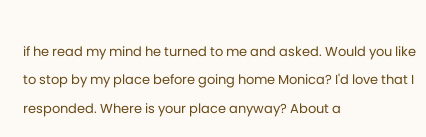if he read my mind he turned to me and asked. Would you like to stop by my place before going home Monica? I'd love that I responded. Where is your place anyway? About a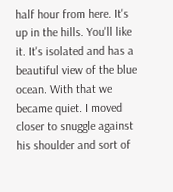half hour from here. It's up in the hills. You'll like it. It's isolated and has a beautiful view of the blue ocean. With that we became quiet. I moved closer to snuggle against his shoulder and sort of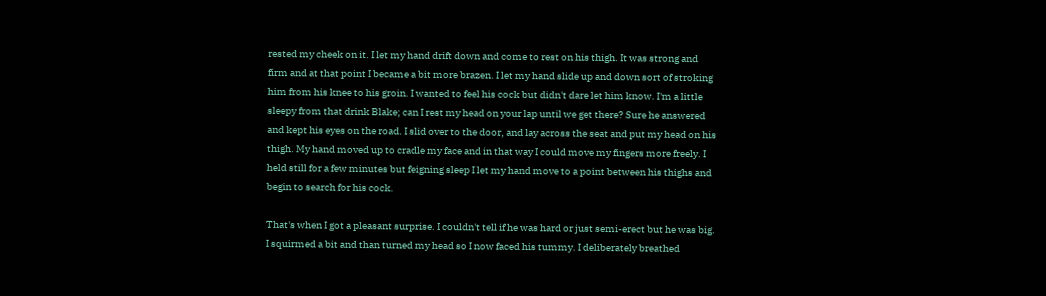rested my cheek on it. I let my hand drift down and come to rest on his thigh. It was strong and firm and at that point I became a bit more brazen. I let my hand slide up and down sort of stroking him from his knee to his groin. I wanted to feel his cock but didn't dare let him know. I'm a little sleepy from that drink Blake; can I rest my head on your lap until we get there? Sure he answered and kept his eyes on the road. I slid over to the door, and lay across the seat and put my head on his thigh. My hand moved up to cradle my face and in that way I could move my fingers more freely. I held still for a few minutes but feigning sleep I let my hand move to a point between his thighs and begin to search for his cock.

That's when I got a pleasant surprise. I couldn't tell if he was hard or just semi-erect but he was big. I squirmed a bit and than turned my head so I now faced his tummy. I deliberately breathed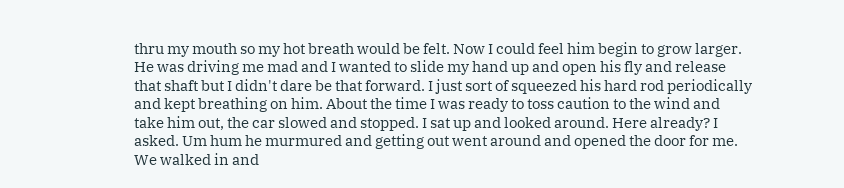thru my mouth so my hot breath would be felt. Now I could feel him begin to grow larger. He was driving me mad and I wanted to slide my hand up and open his fly and release that shaft but I didn't dare be that forward. I just sort of squeezed his hard rod periodically and kept breathing on him. About the time I was ready to toss caution to the wind and take him out, the car slowed and stopped. I sat up and looked around. Here already? I asked. Um hum he murmured and getting out went around and opened the door for me. We walked in and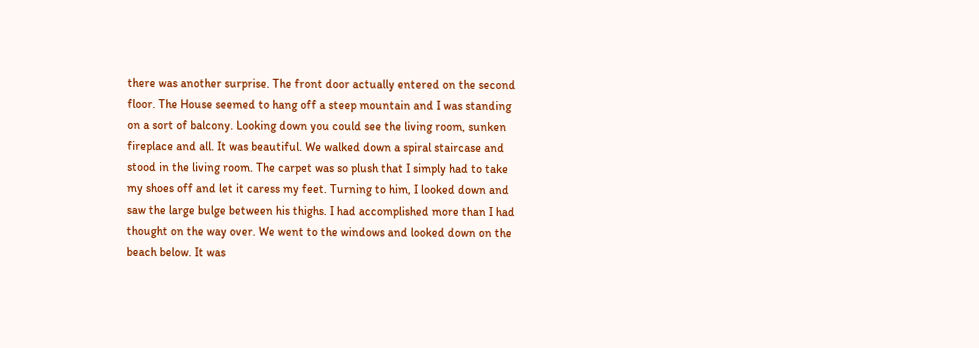there was another surprise. The front door actually entered on the second floor. The House seemed to hang off a steep mountain and I was standing on a sort of balcony. Looking down you could see the living room, sunken fireplace and all. It was beautiful. We walked down a spiral staircase and stood in the living room. The carpet was so plush that I simply had to take my shoes off and let it caress my feet. Turning to him, I looked down and saw the large bulge between his thighs. I had accomplished more than I had thought on the way over. We went to the windows and looked down on the beach below. It was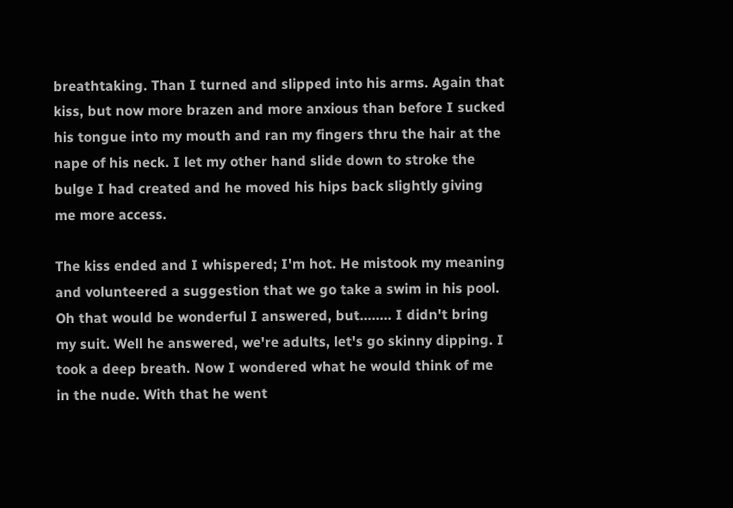breathtaking. Than I turned and slipped into his arms. Again that kiss, but now more brazen and more anxious than before I sucked his tongue into my mouth and ran my fingers thru the hair at the nape of his neck. I let my other hand slide down to stroke the bulge I had created and he moved his hips back slightly giving me more access.

The kiss ended and I whispered; I'm hot. He mistook my meaning and volunteered a suggestion that we go take a swim in his pool. Oh that would be wonderful I answered, but........ I didn't bring my suit. Well he answered, we're adults, let's go skinny dipping. I took a deep breath. Now I wondered what he would think of me in the nude. With that he went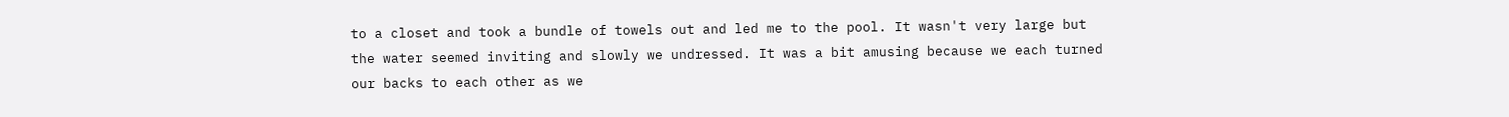to a closet and took a bundle of towels out and led me to the pool. It wasn't very large but the water seemed inviting and slowly we undressed. It was a bit amusing because we each turned our backs to each other as we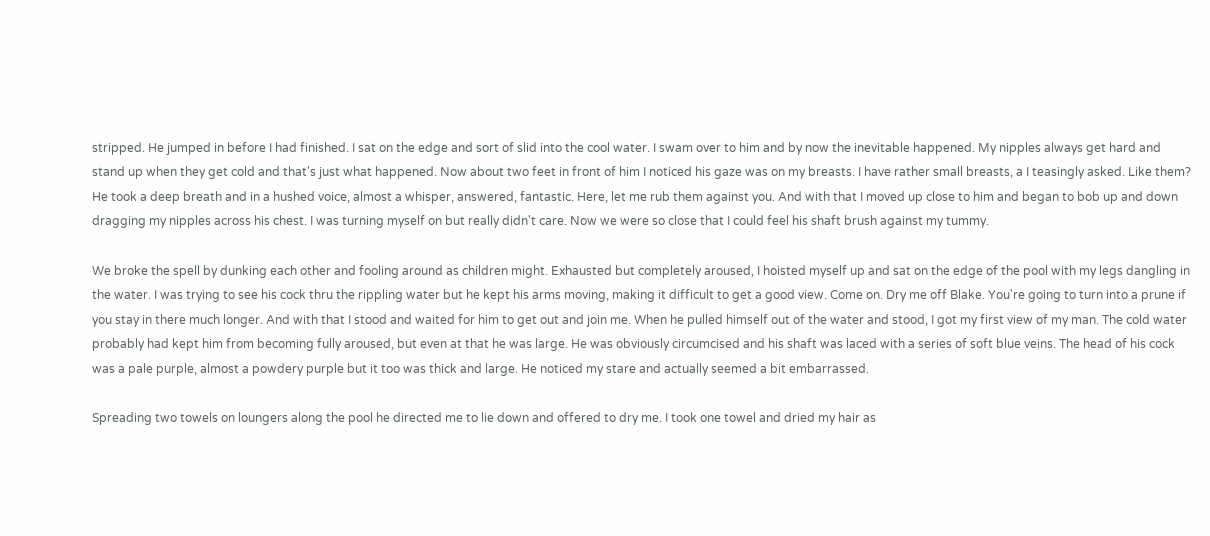stripped. He jumped in before I had finished. I sat on the edge and sort of slid into the cool water. I swam over to him and by now the inevitable happened. My nipples always get hard and stand up when they get cold and that's just what happened. Now about two feet in front of him I noticed his gaze was on my breasts. I have rather small breasts, a I teasingly asked. Like them? He took a deep breath and in a hushed voice, almost a whisper, answered, fantastic. Here, let me rub them against you. And with that I moved up close to him and began to bob up and down dragging my nipples across his chest. I was turning myself on but really didn't care. Now we were so close that I could feel his shaft brush against my tummy.

We broke the spell by dunking each other and fooling around as children might. Exhausted but completely aroused, I hoisted myself up and sat on the edge of the pool with my legs dangling in the water. I was trying to see his cock thru the rippling water but he kept his arms moving, making it difficult to get a good view. Come on. Dry me off Blake. You're going to turn into a prune if you stay in there much longer. And with that I stood and waited for him to get out and join me. When he pulled himself out of the water and stood, I got my first view of my man. The cold water probably had kept him from becoming fully aroused, but even at that he was large. He was obviously circumcised and his shaft was laced with a series of soft blue veins. The head of his cock was a pale purple, almost a powdery purple but it too was thick and large. He noticed my stare and actually seemed a bit embarrassed.

Spreading two towels on loungers along the pool he directed me to lie down and offered to dry me. I took one towel and dried my hair as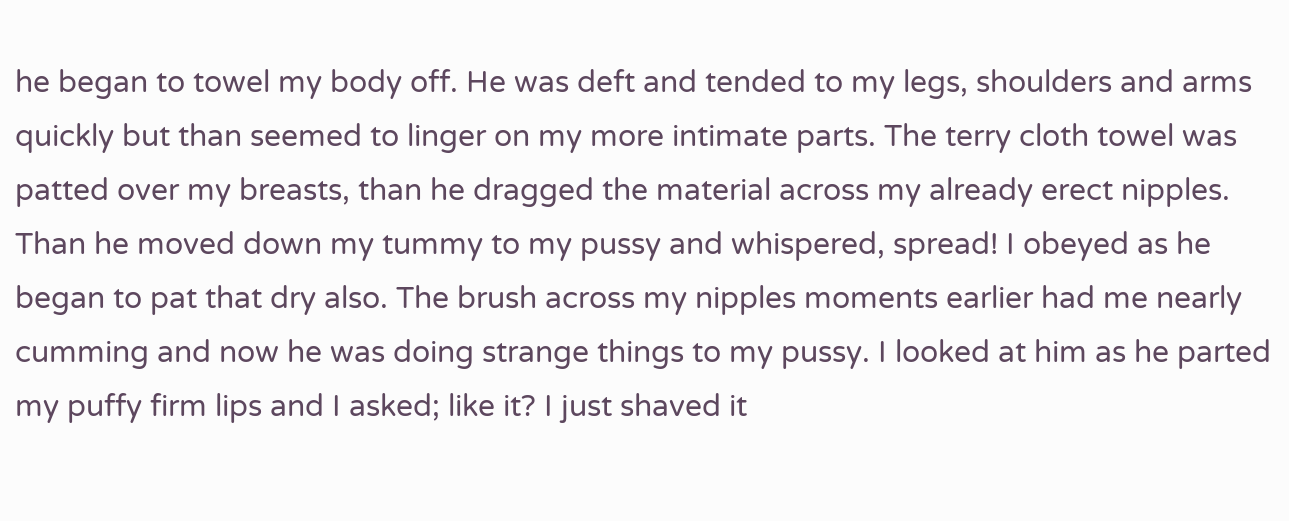he began to towel my body off. He was deft and tended to my legs, shoulders and arms quickly but than seemed to linger on my more intimate parts. The terry cloth towel was patted over my breasts, than he dragged the material across my already erect nipples. Than he moved down my tummy to my pussy and whispered, spread! I obeyed as he began to pat that dry also. The brush across my nipples moments earlier had me nearly cumming and now he was doing strange things to my pussy. I looked at him as he parted my puffy firm lips and I asked; like it? I just shaved it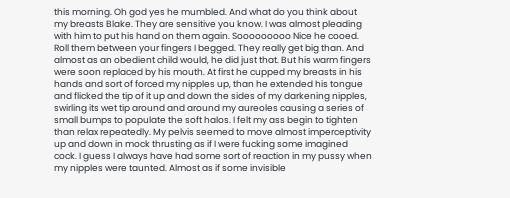this morning. Oh god yes he mumbled. And what do you think about my breasts Blake. They are sensitive you know. I was almost pleading with him to put his hand on them again. Sooooooooo Nice he cooed. Roll them between your fingers I begged. They really get big than. And almost as an obedient child would, he did just that. But his warm fingers were soon replaced by his mouth. At first he cupped my breasts in his hands and sort of forced my nipples up, than he extended his tongue and flicked the tip of it up and down the sides of my darkening nipples, swirling its wet tip around and around my aureoles causing a series of small bumps to populate the soft halos. I felt my ass begin to tighten than relax repeatedly. My pelvis seemed to move almost imperceptivity up and down in mock thrusting as if I were fucking some imagined cock. I guess I always have had some sort of reaction in my pussy when my nipples were taunted. Almost as if some invisible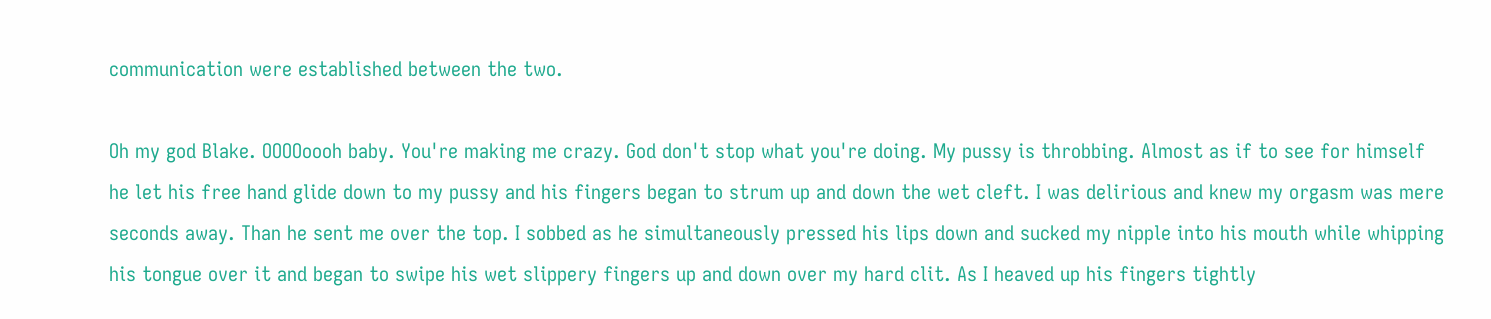communication were established between the two.

Oh my god Blake. OOOOoooh baby. You're making me crazy. God don't stop what you're doing. My pussy is throbbing. Almost as if to see for himself he let his free hand glide down to my pussy and his fingers began to strum up and down the wet cleft. I was delirious and knew my orgasm was mere seconds away. Than he sent me over the top. I sobbed as he simultaneously pressed his lips down and sucked my nipple into his mouth while whipping his tongue over it and began to swipe his wet slippery fingers up and down over my hard clit. As I heaved up his fingers tightly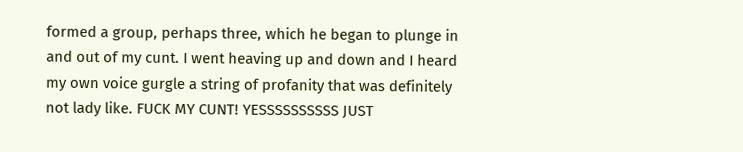formed a group, perhaps three, which he began to plunge in and out of my cunt. I went heaving up and down and I heard my own voice gurgle a string of profanity that was definitely not lady like. FUCK MY CUNT! YESSSSSSSSSS JUST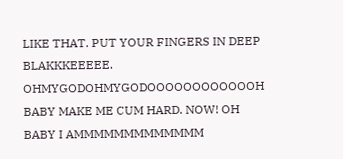LIKE THAT. PUT YOUR FINGERS IN DEEP BLAKKKEEEEE. OHMYGODOHMYGODOOOOOOOOOOOOH BABY MAKE ME CUM HARD. NOW! OH BABY I AMMMMMMMMMMMMM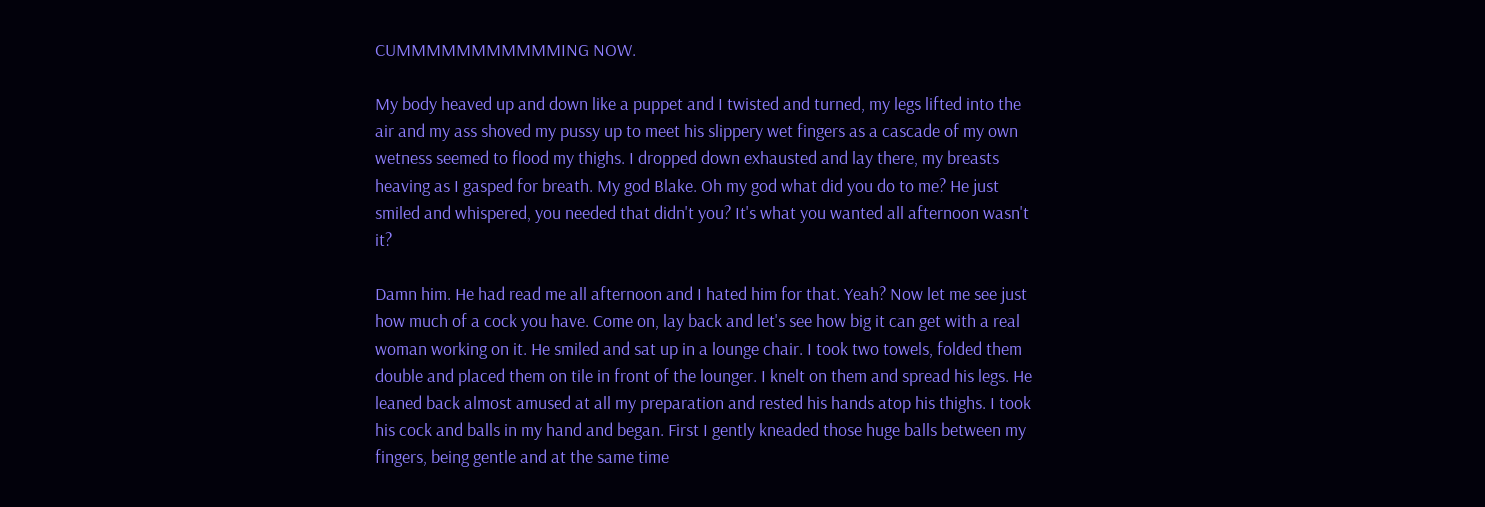CUMMMMMMMMMMMING NOW.

My body heaved up and down like a puppet and I twisted and turned, my legs lifted into the air and my ass shoved my pussy up to meet his slippery wet fingers as a cascade of my own wetness seemed to flood my thighs. I dropped down exhausted and lay there, my breasts heaving as I gasped for breath. My god Blake. Oh my god what did you do to me? He just smiled and whispered, you needed that didn't you? It's what you wanted all afternoon wasn't it?

Damn him. He had read me all afternoon and I hated him for that. Yeah? Now let me see just how much of a cock you have. Come on, lay back and let's see how big it can get with a real woman working on it. He smiled and sat up in a lounge chair. I took two towels, folded them double and placed them on tile in front of the lounger. I knelt on them and spread his legs. He leaned back almost amused at all my preparation and rested his hands atop his thighs. I took his cock and balls in my hand and began. First I gently kneaded those huge balls between my fingers, being gentle and at the same time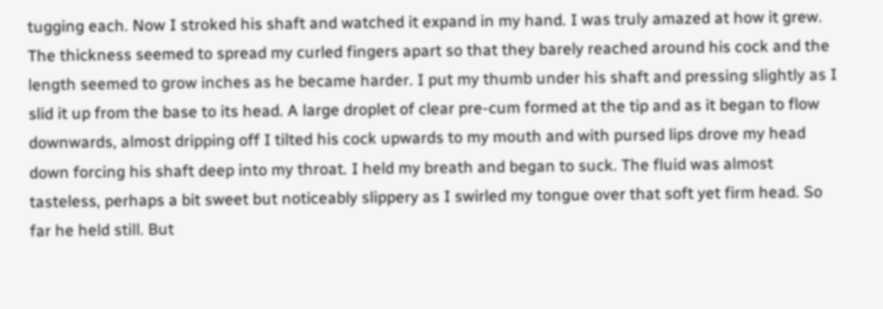tugging each. Now I stroked his shaft and watched it expand in my hand. I was truly amazed at how it grew. The thickness seemed to spread my curled fingers apart so that they barely reached around his cock and the length seemed to grow inches as he became harder. I put my thumb under his shaft and pressing slightly as I slid it up from the base to its head. A large droplet of clear pre-cum formed at the tip and as it began to flow downwards, almost dripping off I tilted his cock upwards to my mouth and with pursed lips drove my head down forcing his shaft deep into my throat. I held my breath and began to suck. The fluid was almost tasteless, perhaps a bit sweet but noticeably slippery as I swirled my tongue over that soft yet firm head. So far he held still. But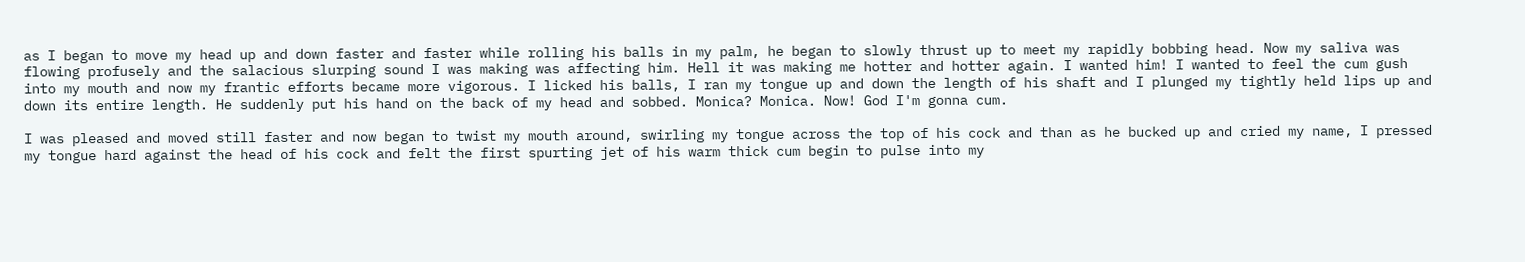as I began to move my head up and down faster and faster while rolling his balls in my palm, he began to slowly thrust up to meet my rapidly bobbing head. Now my saliva was flowing profusely and the salacious slurping sound I was making was affecting him. Hell it was making me hotter and hotter again. I wanted him! I wanted to feel the cum gush into my mouth and now my frantic efforts became more vigorous. I licked his balls, I ran my tongue up and down the length of his shaft and I plunged my tightly held lips up and down its entire length. He suddenly put his hand on the back of my head and sobbed. Monica? Monica. Now! God I'm gonna cum.

I was pleased and moved still faster and now began to twist my mouth around, swirling my tongue across the top of his cock and than as he bucked up and cried my name, I pressed my tongue hard against the head of his cock and felt the first spurting jet of his warm thick cum begin to pulse into my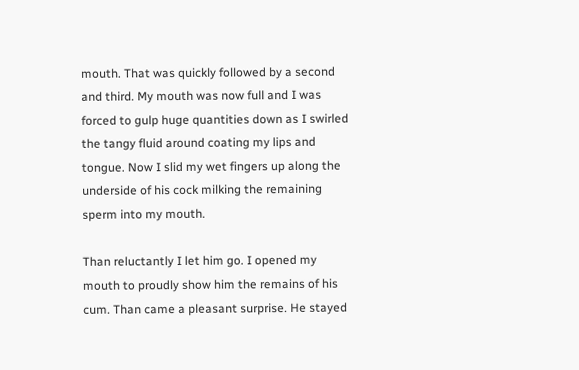mouth. That was quickly followed by a second and third. My mouth was now full and I was forced to gulp huge quantities down as I swirled the tangy fluid around coating my lips and tongue. Now I slid my wet fingers up along the underside of his cock milking the remaining sperm into my mouth.

Than reluctantly I let him go. I opened my mouth to proudly show him the remains of his cum. Than came a pleasant surprise. He stayed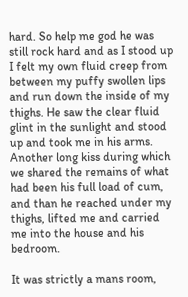hard. So help me god he was still rock hard and as I stood up I felt my own fluid creep from between my puffy swollen lips and run down the inside of my thighs. He saw the clear fluid glint in the sunlight and stood up and took me in his arms. Another long kiss during which we shared the remains of what had been his full load of cum, and than he reached under my thighs, lifted me and carried me into the house and his bedroom.

It was strictly a mans room,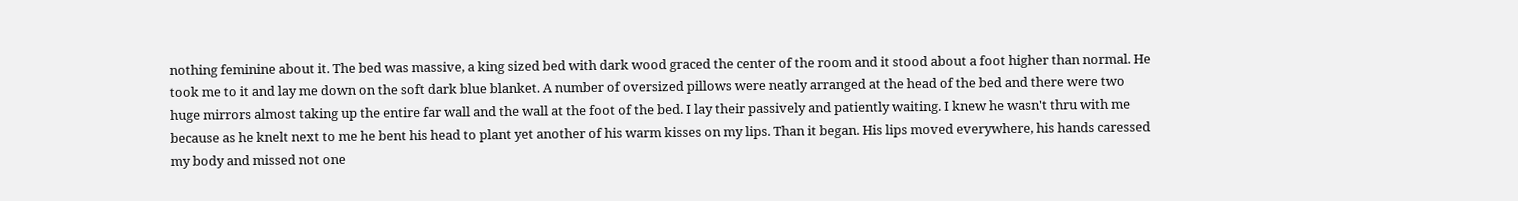nothing feminine about it. The bed was massive, a king sized bed with dark wood graced the center of the room and it stood about a foot higher than normal. He took me to it and lay me down on the soft dark blue blanket. A number of oversized pillows were neatly arranged at the head of the bed and there were two huge mirrors almost taking up the entire far wall and the wall at the foot of the bed. I lay their passively and patiently waiting. I knew he wasn't thru with me because as he knelt next to me he bent his head to plant yet another of his warm kisses on my lips. Than it began. His lips moved everywhere, his hands caressed my body and missed not one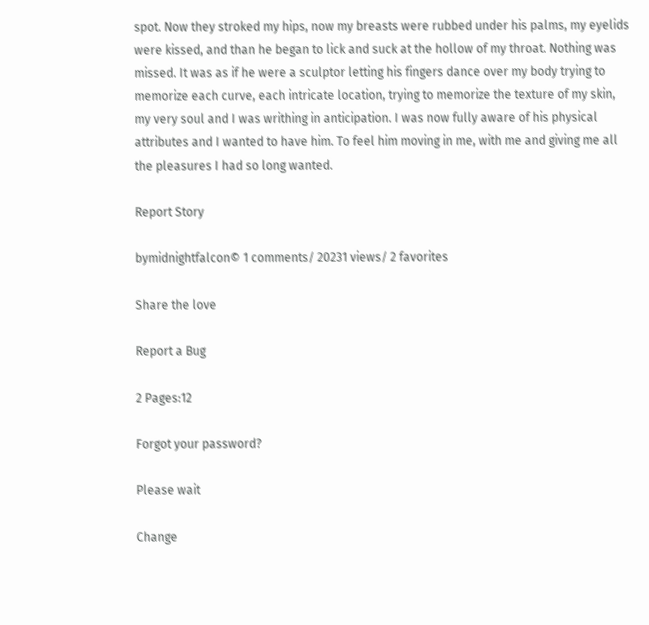spot. Now they stroked my hips, now my breasts were rubbed under his palms, my eyelids were kissed, and than he began to lick and suck at the hollow of my throat. Nothing was missed. It was as if he were a sculptor letting his fingers dance over my body trying to memorize each curve, each intricate location, trying to memorize the texture of my skin, my very soul and I was writhing in anticipation. I was now fully aware of his physical attributes and I wanted to have him. To feel him moving in me, with me and giving me all the pleasures I had so long wanted.

Report Story

bymidnightfalcon© 1 comments/ 20231 views/ 2 favorites

Share the love

Report a Bug

2 Pages:12

Forgot your password?

Please wait

Change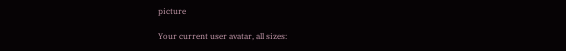picture

Your current user avatar, all sizes: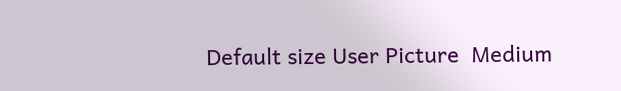Default size User Picture  Medium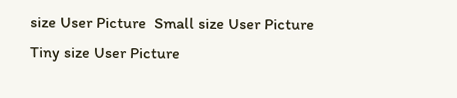size User Picture  Small size User Picture  Tiny size User Picture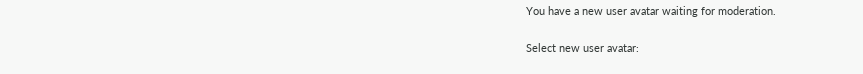You have a new user avatar waiting for moderation.

Select new user avatar: